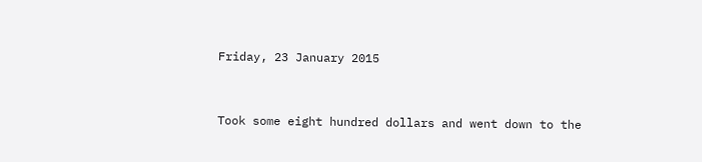Friday, 23 January 2015


Took some eight hundred dollars and went down to the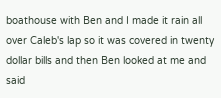boathouse with Ben and I made it rain all over Caleb's lap so it was covered in twenty dollar bills and then Ben looked at me and said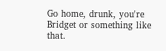Go home, drunk, you're Bridget or something like that.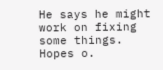He says he might work on fixing some things. Hopes o.